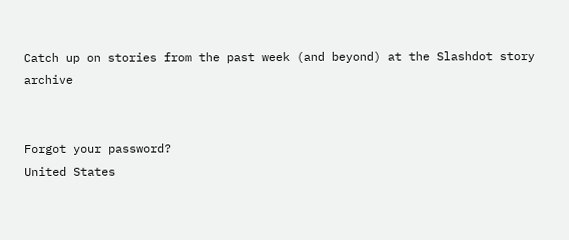Catch up on stories from the past week (and beyond) at the Slashdot story archive


Forgot your password?
United States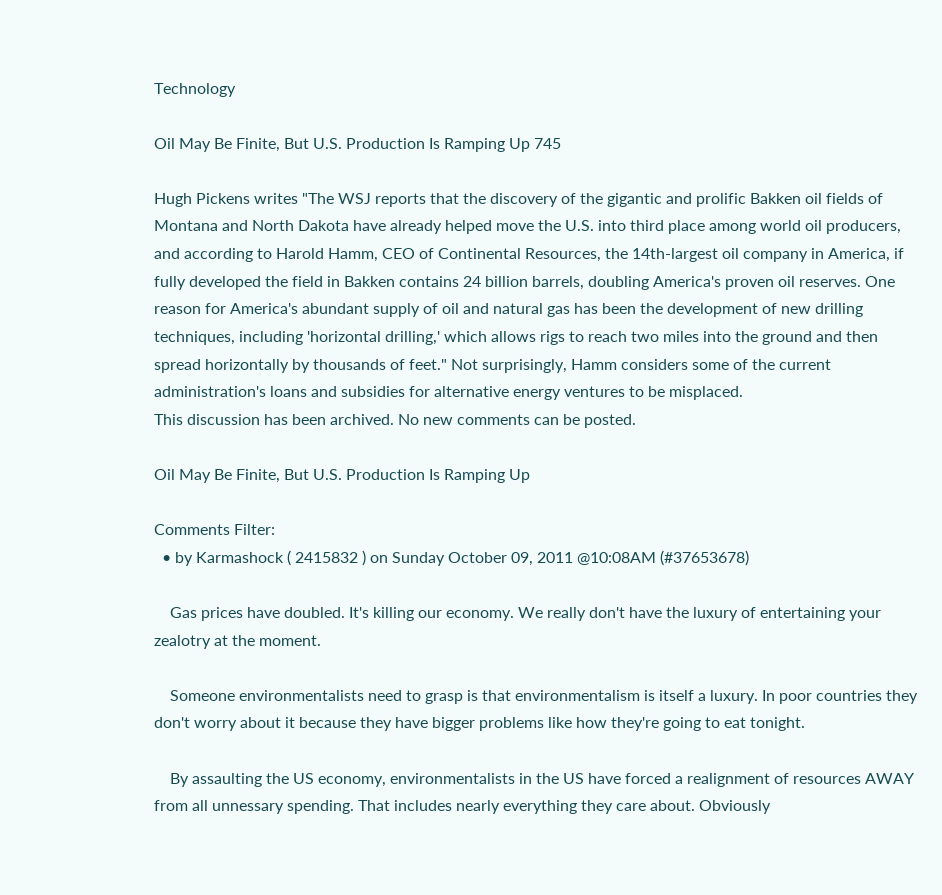Technology

Oil May Be Finite, But U.S. Production Is Ramping Up 745

Hugh Pickens writes "The WSJ reports that the discovery of the gigantic and prolific Bakken oil fields of Montana and North Dakota have already helped move the U.S. into third place among world oil producers, and according to Harold Hamm, CEO of Continental Resources, the 14th-largest oil company in America, if fully developed the field in Bakken contains 24 billion barrels, doubling America's proven oil reserves. One reason for America's abundant supply of oil and natural gas has been the development of new drilling techniques, including 'horizontal drilling,' which allows rigs to reach two miles into the ground and then spread horizontally by thousands of feet." Not surprisingly, Hamm considers some of the current administration's loans and subsidies for alternative energy ventures to be misplaced.
This discussion has been archived. No new comments can be posted.

Oil May Be Finite, But U.S. Production Is Ramping Up

Comments Filter:
  • by Karmashock ( 2415832 ) on Sunday October 09, 2011 @10:08AM (#37653678)

    Gas prices have doubled. It's killing our economy. We really don't have the luxury of entertaining your zealotry at the moment.

    Someone environmentalists need to grasp is that environmentalism is itself a luxury. In poor countries they don't worry about it because they have bigger problems like how they're going to eat tonight.

    By assaulting the US economy, environmentalists in the US have forced a realignment of resources AWAY from all unnessary spending. That includes nearly everything they care about. Obviously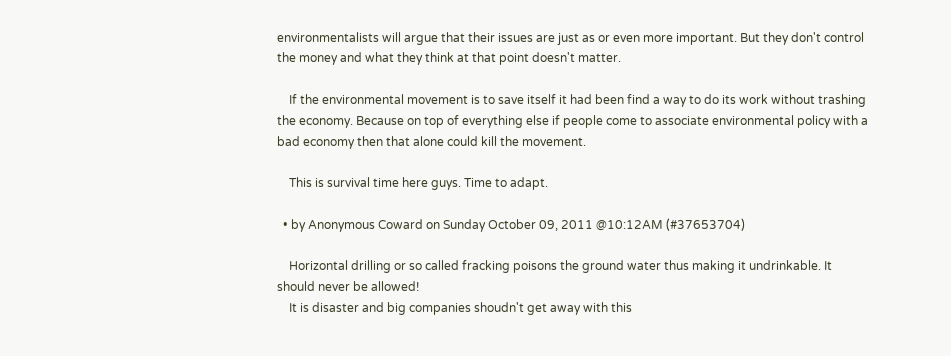environmentalists will argue that their issues are just as or even more important. But they don't control the money and what they think at that point doesn't matter.

    If the environmental movement is to save itself it had been find a way to do its work without trashing the economy. Because on top of everything else if people come to associate environmental policy with a bad economy then that alone could kill the movement.

    This is survival time here guys. Time to adapt.

  • by Anonymous Coward on Sunday October 09, 2011 @10:12AM (#37653704)

    Horizontal drilling or so called fracking poisons the ground water thus making it undrinkable. It should never be allowed!
    It is disaster and big companies shoudn't get away with this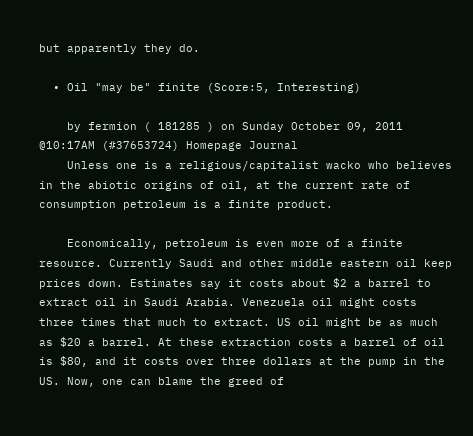but apparently they do.

  • Oil "may be" finite (Score:5, Interesting)

    by fermion ( 181285 ) on Sunday October 09, 2011 @10:17AM (#37653724) Homepage Journal
    Unless one is a religious/capitalist wacko who believes in the abiotic origins of oil, at the current rate of consumption petroleum is a finite product.

    Economically, petroleum is even more of a finite resource. Currently Saudi and other middle eastern oil keep prices down. Estimates say it costs about $2 a barrel to extract oil in Saudi Arabia. Venezuela oil might costs three times that much to extract. US oil might be as much as $20 a barrel. At these extraction costs a barrel of oil is $80, and it costs over three dollars at the pump in the US. Now, one can blame the greed of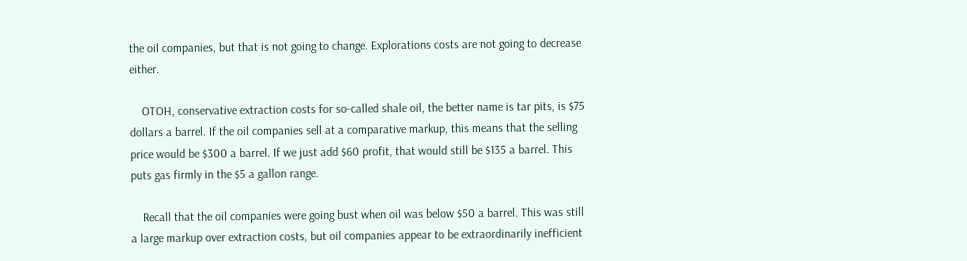the oil companies, but that is not going to change. Explorations costs are not going to decrease either.

    OTOH, conservative extraction costs for so-called shale oil, the better name is tar pits, is $75 dollars a barrel. If the oil companies sell at a comparative markup, this means that the selling price would be $300 a barrel. If we just add $60 profit, that would still be $135 a barrel. This puts gas firmly in the $5 a gallon range.

    Recall that the oil companies were going bust when oil was below $50 a barrel. This was still a large markup over extraction costs, but oil companies appear to be extraordinarily inefficient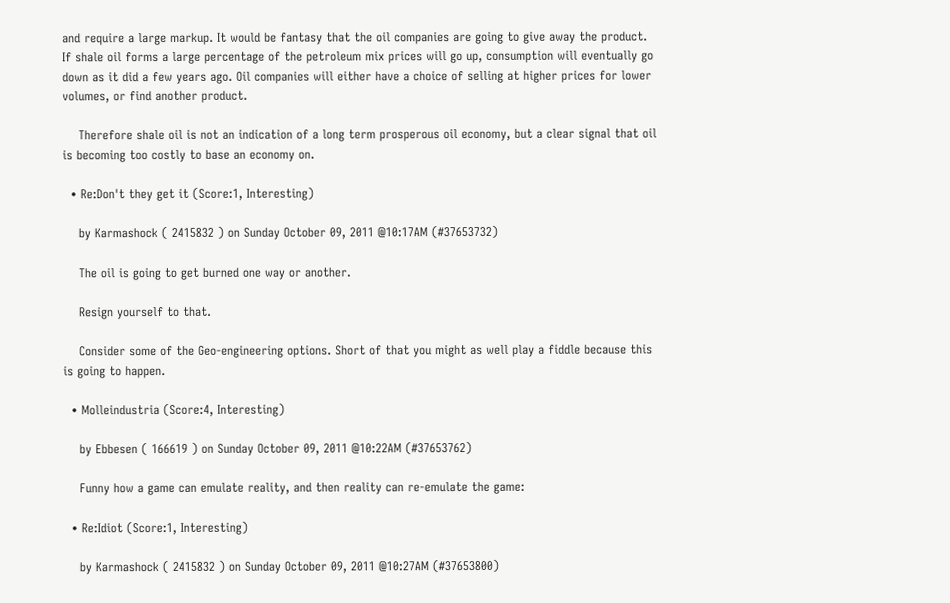and require a large markup. It would be fantasy that the oil companies are going to give away the product. If shale oil forms a large percentage of the petroleum mix prices will go up, consumption will eventually go down as it did a few years ago. Oil companies will either have a choice of selling at higher prices for lower volumes, or find another product.

    Therefore shale oil is not an indication of a long term prosperous oil economy, but a clear signal that oil is becoming too costly to base an economy on.

  • Re:Don't they get it (Score:1, Interesting)

    by Karmashock ( 2415832 ) on Sunday October 09, 2011 @10:17AM (#37653732)

    The oil is going to get burned one way or another.

    Resign yourself to that.

    Consider some of the Geo-engineering options. Short of that you might as well play a fiddle because this is going to happen.

  • Molleindustria (Score:4, Interesting)

    by Ebbesen ( 166619 ) on Sunday October 09, 2011 @10:22AM (#37653762)

    Funny how a game can emulate reality, and then reality can re-emulate the game:

  • Re:Idiot (Score:1, Interesting)

    by Karmashock ( 2415832 ) on Sunday October 09, 2011 @10:27AM (#37653800)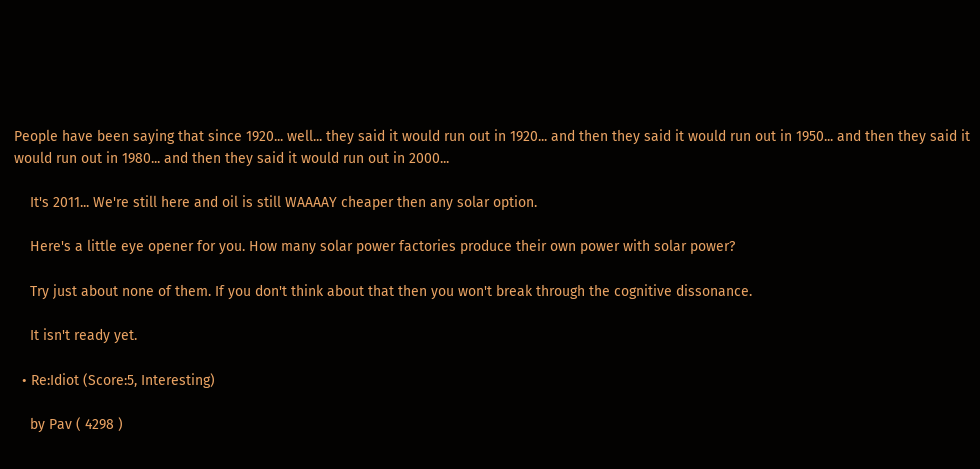People have been saying that since 1920... well... they said it would run out in 1920... and then they said it would run out in 1950... and then they said it would run out in 1980... and then they said it would run out in 2000...

    It's 2011... We're still here and oil is still WAAAAY cheaper then any solar option.

    Here's a little eye opener for you. How many solar power factories produce their own power with solar power?

    Try just about none of them. If you don't think about that then you won't break through the cognitive dissonance.

    It isn't ready yet.

  • Re:Idiot (Score:5, Interesting)

    by Pav ( 4298 )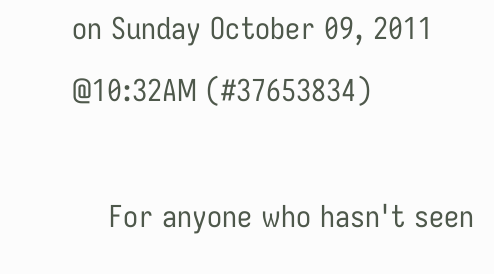on Sunday October 09, 2011 @10:32AM (#37653834)

    For anyone who hasn't seen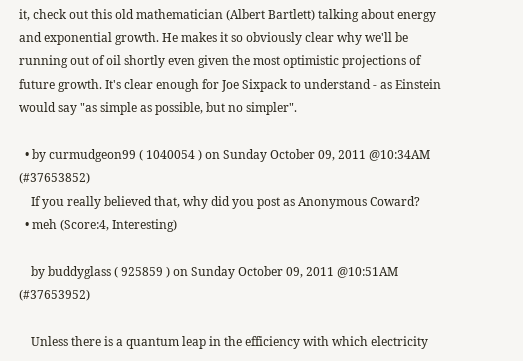it, check out this old mathematician (Albert Bartlett) talking about energy and exponential growth. He makes it so obviously clear why we'll be running out of oil shortly even given the most optimistic projections of future growth. It's clear enough for Joe Sixpack to understand - as Einstein would say "as simple as possible, but no simpler".

  • by curmudgeon99 ( 1040054 ) on Sunday October 09, 2011 @10:34AM (#37653852)
    If you really believed that, why did you post as Anonymous Coward?
  • meh (Score:4, Interesting)

    by buddyglass ( 925859 ) on Sunday October 09, 2011 @10:51AM (#37653952)

    Unless there is a quantum leap in the efficiency with which electricity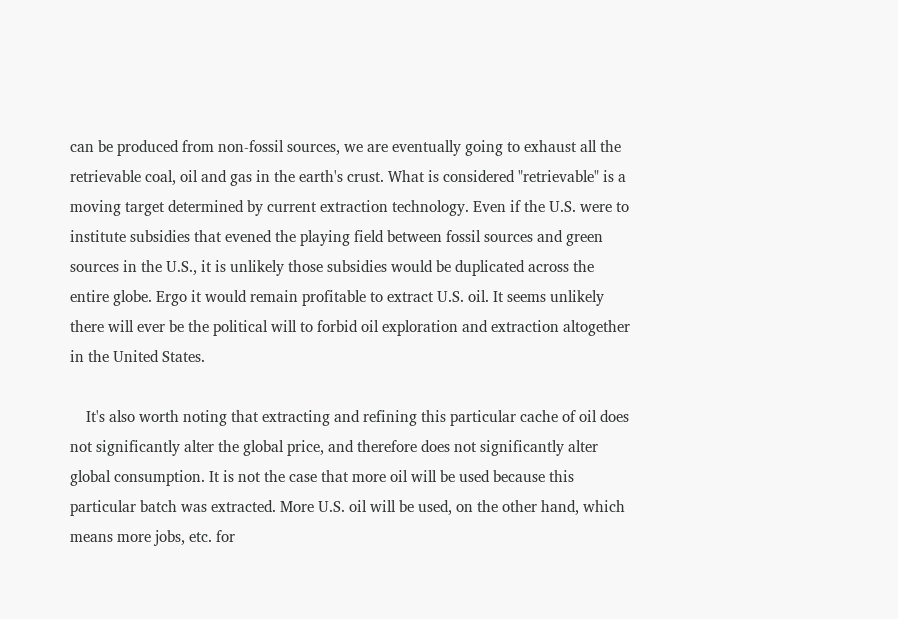can be produced from non-fossil sources, we are eventually going to exhaust all the retrievable coal, oil and gas in the earth's crust. What is considered "retrievable" is a moving target determined by current extraction technology. Even if the U.S. were to institute subsidies that evened the playing field between fossil sources and green sources in the U.S., it is unlikely those subsidies would be duplicated across the entire globe. Ergo it would remain profitable to extract U.S. oil. It seems unlikely there will ever be the political will to forbid oil exploration and extraction altogether in the United States.

    It's also worth noting that extracting and refining this particular cache of oil does not significantly alter the global price, and therefore does not significantly alter global consumption. It is not the case that more oil will be used because this particular batch was extracted. More U.S. oil will be used, on the other hand, which means more jobs, etc. for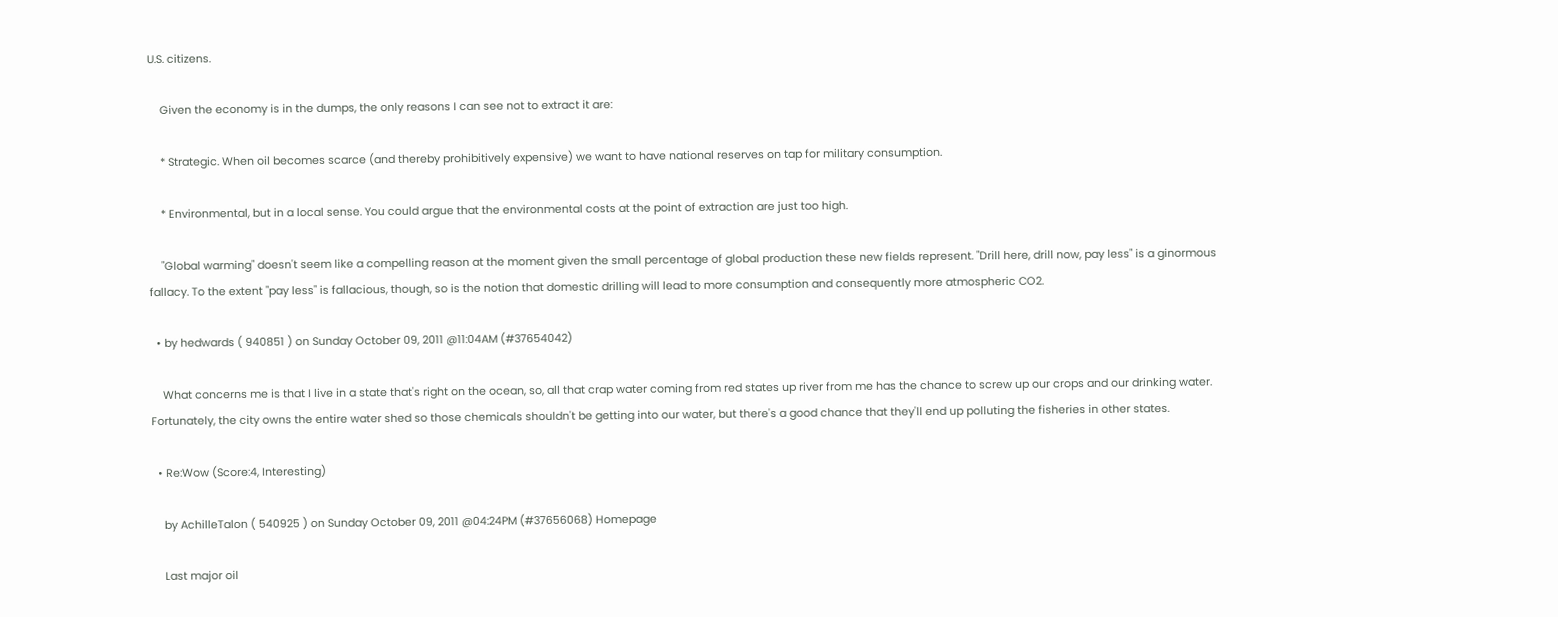U.S. citizens.

    Given the economy is in the dumps, the only reasons I can see not to extract it are:

    * Strategic. When oil becomes scarce (and thereby prohibitively expensive) we want to have national reserves on tap for military consumption.

    * Environmental, but in a local sense. You could argue that the environmental costs at the point of extraction are just too high.

    "Global warming" doesn't seem like a compelling reason at the moment given the small percentage of global production these new fields represent. "Drill here, drill now, pay less" is a ginormous fallacy. To the extent "pay less" is fallacious, though, so is the notion that domestic drilling will lead to more consumption and consequently more atmospheric CO2.

  • by hedwards ( 940851 ) on Sunday October 09, 2011 @11:04AM (#37654042)

    What concerns me is that I live in a state that's right on the ocean, so, all that crap water coming from red states up river from me has the chance to screw up our crops and our drinking water. Fortunately, the city owns the entire water shed so those chemicals shouldn't be getting into our water, but there's a good chance that they'll end up polluting the fisheries in other states.

  • Re:Wow (Score:4, Interesting)

    by AchilleTalon ( 540925 ) on Sunday October 09, 2011 @04:24PM (#37656068) Homepage

    Last major oil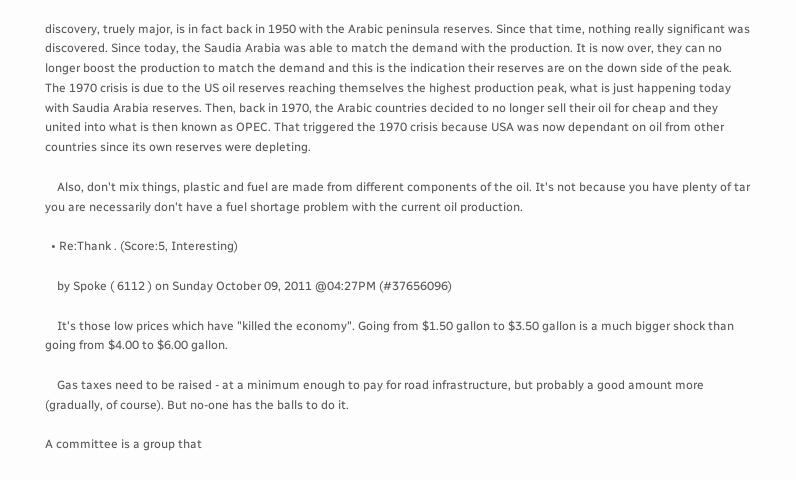discovery, truely major, is in fact back in 1950 with the Arabic peninsula reserves. Since that time, nothing really significant was discovered. Since today, the Saudia Arabia was able to match the demand with the production. It is now over, they can no longer boost the production to match the demand and this is the indication their reserves are on the down side of the peak. The 1970 crisis is due to the US oil reserves reaching themselves the highest production peak, what is just happening today with Saudia Arabia reserves. Then, back in 1970, the Arabic countries decided to no longer sell their oil for cheap and they united into what is then known as OPEC. That triggered the 1970 crisis because USA was now dependant on oil from other countries since its own reserves were depleting.

    Also, don't mix things, plastic and fuel are made from different components of the oil. It's not because you have plenty of tar you are necessarily don't have a fuel shortage problem with the current oil production.

  • Re:Thank . (Score:5, Interesting)

    by Spoke ( 6112 ) on Sunday October 09, 2011 @04:27PM (#37656096)

    It's those low prices which have "killed the economy". Going from $1.50 gallon to $3.50 gallon is a much bigger shock than going from $4.00 to $6.00 gallon.

    Gas taxes need to be raised - at a minimum enough to pay for road infrastructure, but probably a good amount more (gradually, of course). But no-one has the balls to do it.

A committee is a group that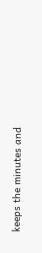keeps the minutes and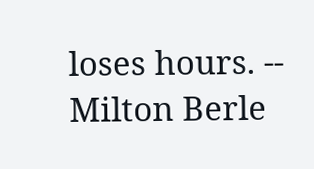loses hours. -- Milton Berle